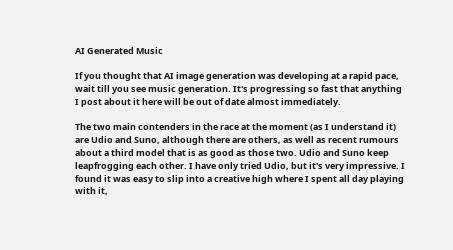AI Generated Music

If you thought that AI image generation was developing at a rapid pace, wait till you see music generation. It's progressing so fast that anything I post about it here will be out of date almost immediately.

The two main contenders in the race at the moment (as I understand it) are Udio and Suno, although there are others, as well as recent rumours about a third model that is as good as those two. Udio and Suno keep leapfrogging each other. I have only tried Udio, but it's very impressive. I found it was easy to slip into a creative high where I spent all day playing with it,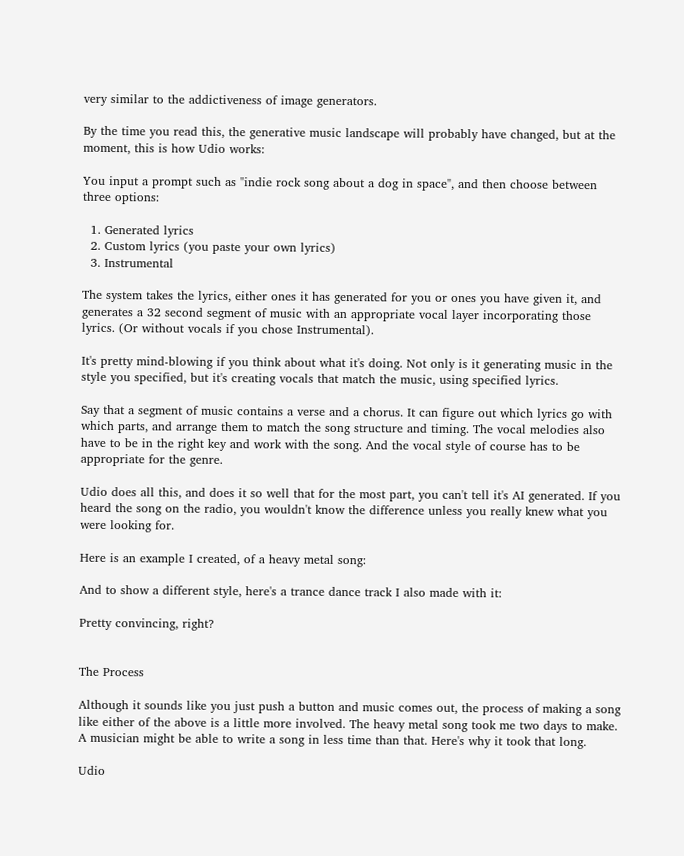very similar to the addictiveness of image generators.

By the time you read this, the generative music landscape will probably have changed, but at the moment, this is how Udio works:

You input a prompt such as "indie rock song about a dog in space", and then choose between three options:

  1. Generated lyrics
  2. Custom lyrics (you paste your own lyrics)
  3. Instrumental

The system takes the lyrics, either ones it has generated for you or ones you have given it, and generates a 32 second segment of music with an appropriate vocal layer incorporating those lyrics. (Or without vocals if you chose Instrumental).

It's pretty mind-blowing if you think about what it's doing. Not only is it generating music in the style you specified, but it's creating vocals that match the music, using specified lyrics.

Say that a segment of music contains a verse and a chorus. It can figure out which lyrics go with which parts, and arrange them to match the song structure and timing. The vocal melodies also have to be in the right key and work with the song. And the vocal style of course has to be appropriate for the genre.

Udio does all this, and does it so well that for the most part, you can't tell it's AI generated. If you heard the song on the radio, you wouldn't know the difference unless you really knew what you were looking for.

Here is an example I created, of a heavy metal song:

And to show a different style, here's a trance dance track I also made with it:

Pretty convincing, right?


The Process

Although it sounds like you just push a button and music comes out, the process of making a song like either of the above is a little more involved. The heavy metal song took me two days to make. A musician might be able to write a song in less time than that. Here's why it took that long.

Udio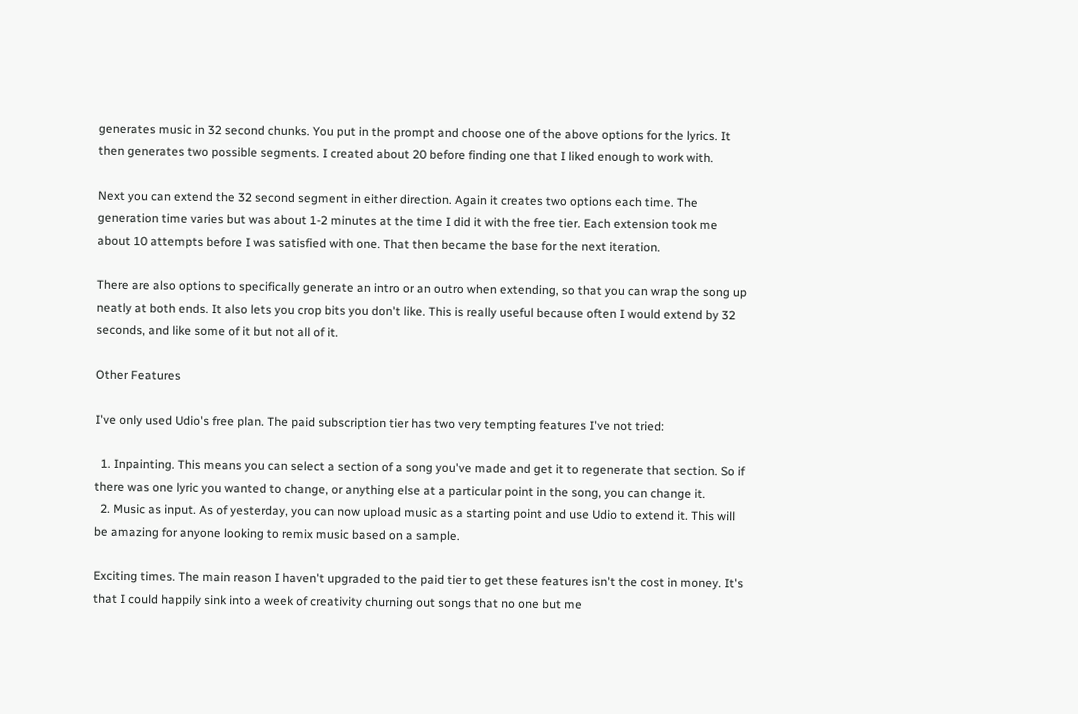generates music in 32 second chunks. You put in the prompt and choose one of the above options for the lyrics. It then generates two possible segments. I created about 20 before finding one that I liked enough to work with.

Next you can extend the 32 second segment in either direction. Again it creates two options each time. The generation time varies but was about 1-2 minutes at the time I did it with the free tier. Each extension took me about 10 attempts before I was satisfied with one. That then became the base for the next iteration.

There are also options to specifically generate an intro or an outro when extending, so that you can wrap the song up neatly at both ends. It also lets you crop bits you don't like. This is really useful because often I would extend by 32 seconds, and like some of it but not all of it.

Other Features

I've only used Udio's free plan. The paid subscription tier has two very tempting features I've not tried:

  1. Inpainting. This means you can select a section of a song you've made and get it to regenerate that section. So if there was one lyric you wanted to change, or anything else at a particular point in the song, you can change it.
  2. Music as input. As of yesterday, you can now upload music as a starting point and use Udio to extend it. This will be amazing for anyone looking to remix music based on a sample.

Exciting times. The main reason I haven't upgraded to the paid tier to get these features isn't the cost in money. It's that I could happily sink into a week of creativity churning out songs that no one but me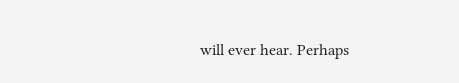will ever hear. Perhaps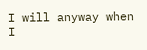I will anyway when I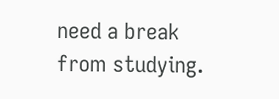need a break from studying.